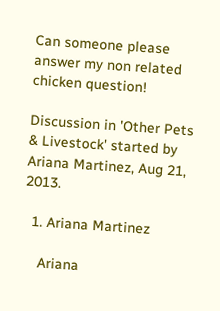Can someone please answer my non related chicken question!

Discussion in 'Other Pets & Livestock' started by Ariana Martinez, Aug 21, 2013.

  1. Ariana Martinez

    Ariana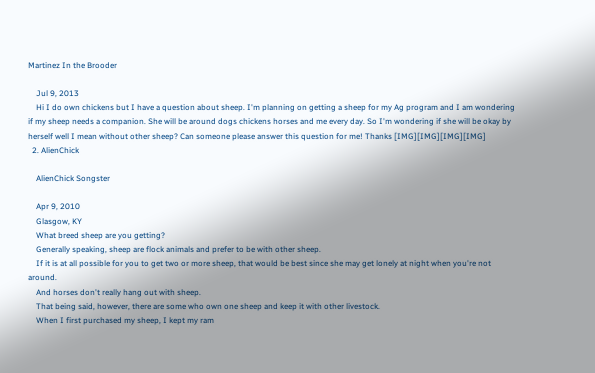Martinez In the Brooder

    Jul 9, 2013
    Hi I do own chickens but I have a question about sheep. I'm planning on getting a sheep for my Ag program and I am wondering if my sheep needs a companion. She will be around dogs chickens horses and me every day. So I'm wondering if she will be okay by herself well I mean without other sheep? Can someone please answer this question for me! Thanks [IMG][IMG][IMG][IMG]
  2. AlienChick

    AlienChick Songster

    Apr 9, 2010
    Glasgow, KY
    What breed sheep are you getting?
    Generally speaking, sheep are flock animals and prefer to be with other sheep.
    If it is at all possible for you to get two or more sheep, that would be best since she may get lonely at night when you're not around.
    And horses don't really hang out with sheep.
    That being said, however, there are some who own one sheep and keep it with other livestock.
    When I first purchased my sheep, I kept my ram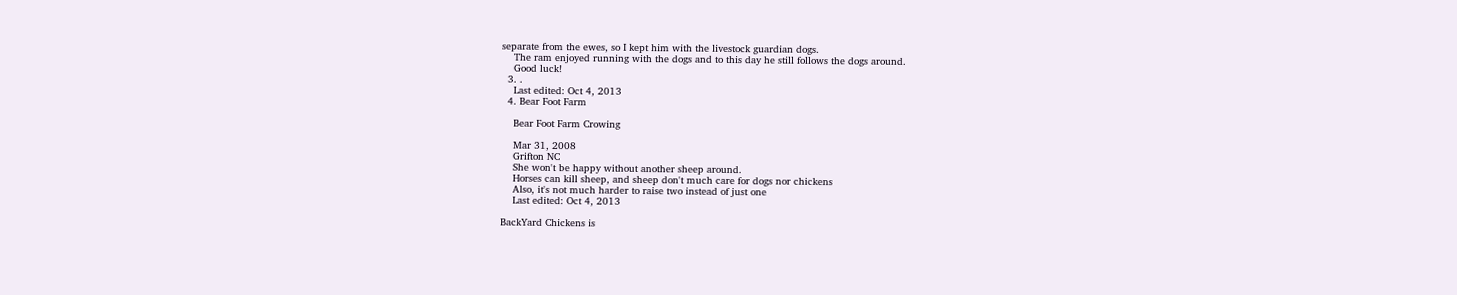separate from the ewes, so I kept him with the livestock guardian dogs.
    The ram enjoyed running with the dogs and to this day he still follows the dogs around.
    Good luck!
  3. .
    Last edited: Oct 4, 2013
  4. Bear Foot Farm

    Bear Foot Farm Crowing

    Mar 31, 2008
    Grifton NC
    She won't be happy without another sheep around.
    Horses can kill sheep, and sheep don't much care for dogs nor chickens
    Also, it's not much harder to raise two instead of just one
    Last edited: Oct 4, 2013

BackYard Chickens is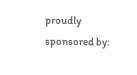proudly sponsored by: